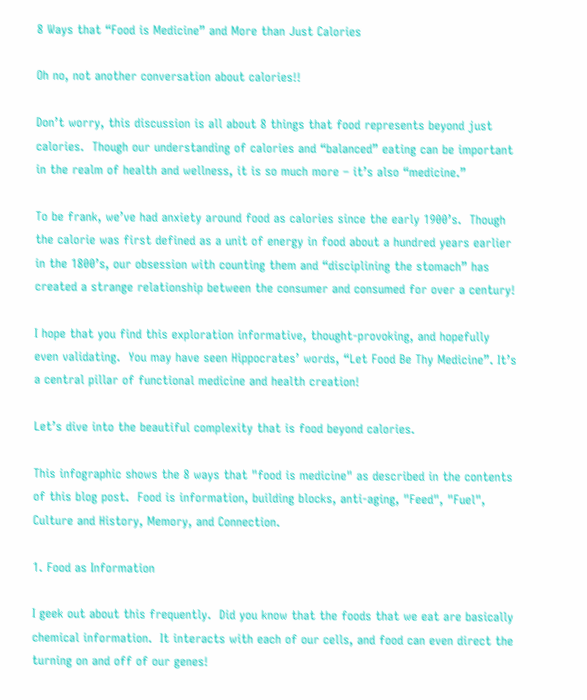8 Ways that “Food is Medicine” and More than Just Calories

Oh no, not another conversation about calories!!

Don’t worry, this discussion is all about 8 things that food represents beyond just calories.  Though our understanding of calories and “balanced” eating can be important in the realm of health and wellness, it is so much more – it’s also “medicine.”

To be frank, we’ve had anxiety around food as calories since the early 1900’s.  Though the calorie was first defined as a unit of energy in food about a hundred years earlier in the 1800’s, our obsession with counting them and “disciplining the stomach” has created a strange relationship between the consumer and consumed for over a century!

I hope that you find this exploration informative, thought-provoking, and hopefully even validating.  You may have seen Hippocrates’ words, “Let Food Be Thy Medicine”. It’s a central pillar of functional medicine and health creation!

Let’s dive into the beautiful complexity that is food beyond calories.

This infographic shows the 8 ways that "food is medicine" as described in the contents of this blog post.  Food is information, building blocks, anti-aging, "Feed", "Fuel", Culture and History, Memory, and Connection.

1. Food as Information

I geek out about this frequently.  Did you know that the foods that we eat are basically chemical information.  It interacts with each of our cells, and food can even direct the turning on and off of our genes!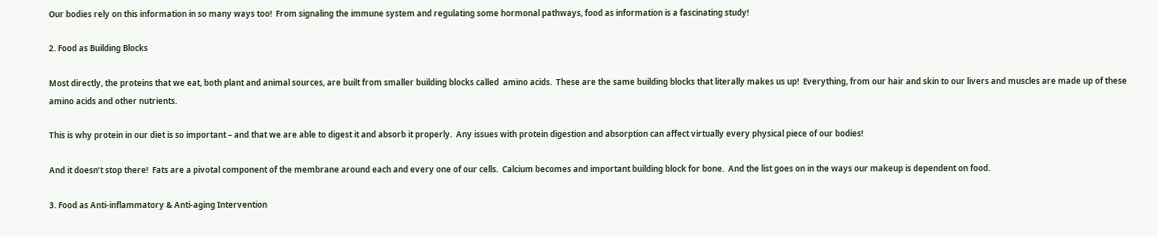Our bodies rely on this information in so many ways too!  From signaling the immune system and regulating some hormonal pathways, food as information is a fascinating study!

2. Food as Building Blocks

Most directly, the proteins that we eat, both plant and animal sources, are built from smaller building blocks called  amino acids.  These are the same building blocks that literally makes us up!  Everything, from our hair and skin to our livers and muscles are made up of these amino acids and other nutrients.

This is why protein in our diet is so important – and that we are able to digest it and absorb it properly.  Any issues with protein digestion and absorption can affect virtually every physical piece of our bodies!

And it doesn’t stop there!  Fats are a pivotal component of the membrane around each and every one of our cells.  Calcium becomes and important building block for bone.  And the list goes on in the ways our makeup is dependent on food.

3. Food as Anti-inflammatory & Anti-aging Intervention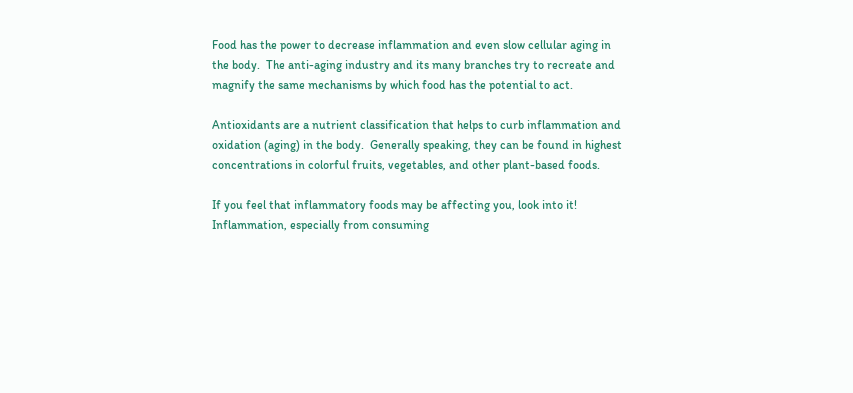Food has the power to decrease inflammation and even slow cellular aging in the body.  The anti-aging industry and its many branches try to recreate and magnify the same mechanisms by which food has the potential to act.

Antioxidants are a nutrient classification that helps to curb inflammation and oxidation (aging) in the body.  Generally speaking, they can be found in highest concentrations in colorful fruits, vegetables, and other plant-based foods.

If you feel that inflammatory foods may be affecting you, look into it!  Inflammation, especially from consuming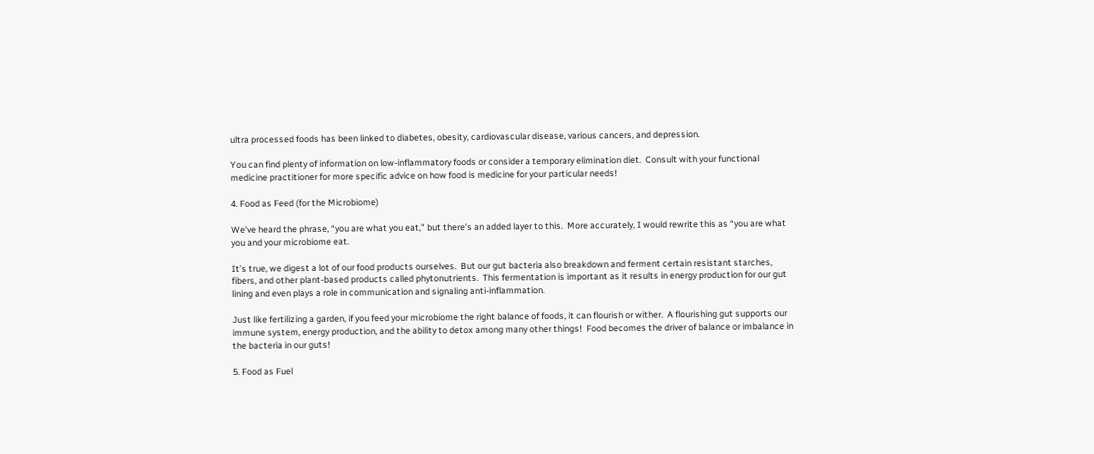ultra processed foods has been linked to diabetes, obesity, cardiovascular disease, various cancers, and depression.

You can find plenty of information on low-inflammatory foods or consider a temporary elimination diet.  Consult with your functional medicine practitioner for more specific advice on how food is medicine for your particular needs!

4. Food as Feed (for the Microbiome)

We’ve heard the phrase, “you are what you eat,” but there’s an added layer to this.  More accurately, I would rewrite this as “you are what you and your microbiome eat.

It’s true, we digest a lot of our food products ourselves.  But our gut bacteria also breakdown and ferment certain resistant starches, fibers, and other plant-based products called phytonutrients.  This fermentation is important as it results in energy production for our gut lining and even plays a role in communication and signaling anti-inflammation.

Just like fertilizing a garden, if you feed your microbiome the right balance of foods, it can flourish or wither.  A flourishing gut supports our immune system, energy production, and the ability to detox among many other things!  Food becomes the driver of balance or imbalance in the bacteria in our guts!

5. Food as Fuel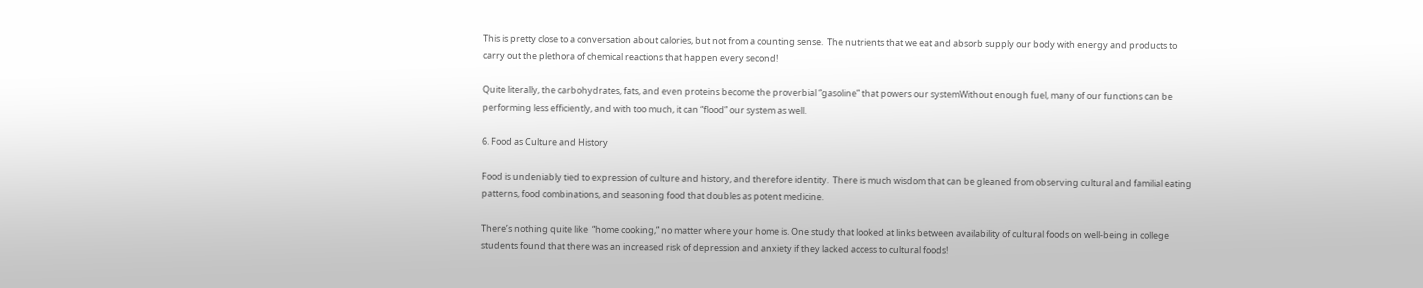This is pretty close to a conversation about calories, but not from a counting sense.  The nutrients that we eat and absorb supply our body with energy and products to carry out the plethora of chemical reactions that happen every second!

Quite literally, the carbohydrates, fats, and even proteins become the proverbial “gasoline” that powers our systemWithout enough fuel, many of our functions can be performing less efficiently, and with too much, it can “flood” our system as well.

6. Food as Culture and History

Food is undeniably tied to expression of culture and history, and therefore identity.  There is much wisdom that can be gleaned from observing cultural and familial eating patterns, food combinations, and seasoning food that doubles as potent medicine.

There’s nothing quite like  “home cooking,” no matter where your home is. One study that looked at links between availability of cultural foods on well-being in college students found that there was an increased risk of depression and anxiety if they lacked access to cultural foods!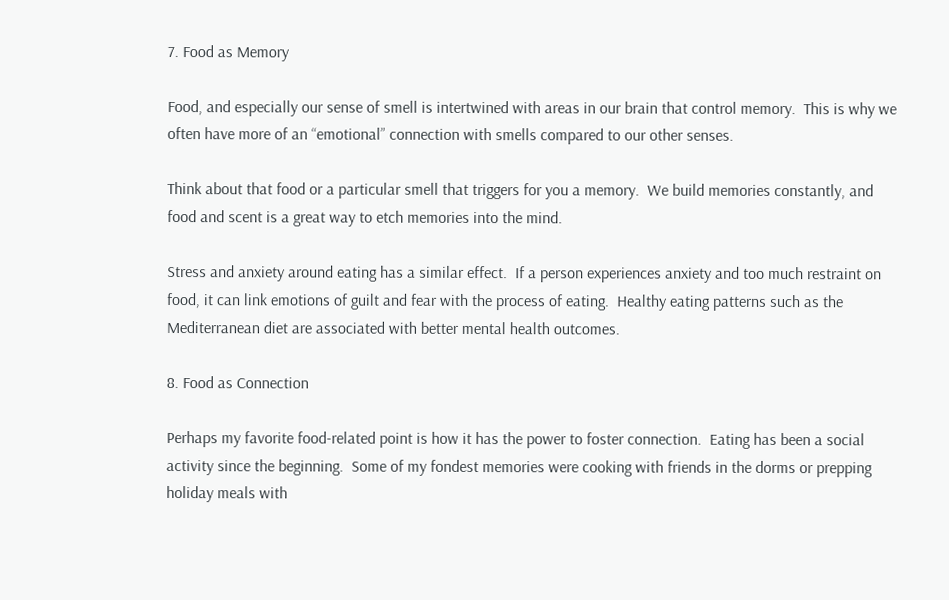7. Food as Memory

Food, and especially our sense of smell is intertwined with areas in our brain that control memory.  This is why we often have more of an “emotional” connection with smells compared to our other senses.

Think about that food or a particular smell that triggers for you a memory.  We build memories constantly, and food and scent is a great way to etch memories into the mind.

Stress and anxiety around eating has a similar effect.  If a person experiences anxiety and too much restraint on food, it can link emotions of guilt and fear with the process of eating.  Healthy eating patterns such as the Mediterranean diet are associated with better mental health outcomes.

8. Food as Connection

Perhaps my favorite food-related point is how it has the power to foster connection.  Eating has been a social activity since the beginning.  Some of my fondest memories were cooking with friends in the dorms or prepping holiday meals with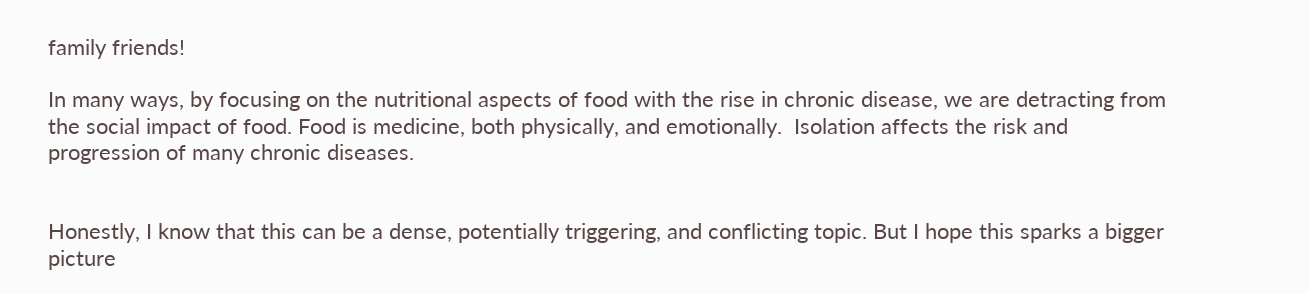family friends!

In many ways, by focusing on the nutritional aspects of food with the rise in chronic disease, we are detracting from the social impact of food. Food is medicine, both physically, and emotionally.  Isolation affects the risk and progression of many chronic diseases.


Honestly, I know that this can be a dense, potentially triggering, and conflicting topic. But I hope this sparks a bigger picture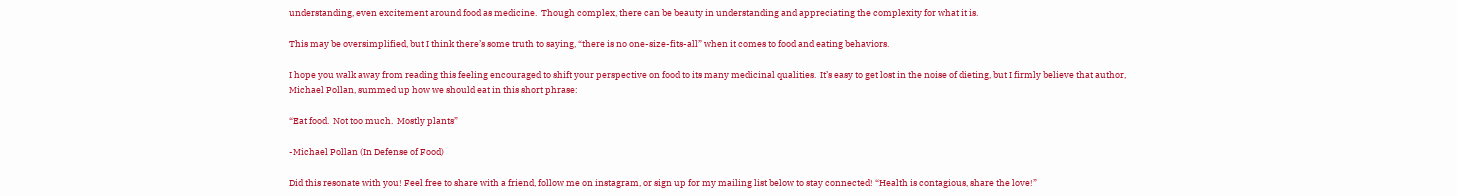understanding, even excitement around food as medicine.  Though complex, there can be beauty in understanding and appreciating the complexity for what it is.

This may be oversimplified, but I think there’s some truth to saying, “there is no one-size-fits-all” when it comes to food and eating behaviors.

I hope you walk away from reading this feeling encouraged to shift your perspective on food to its many medicinal qualities.  It’s easy to get lost in the noise of dieting, but I firmly believe that author, Michael Pollan, summed up how we should eat in this short phrase:

“Eat food.  Not too much.  Mostly plants”

-Michael Pollan (In Defense of Food)

Did this resonate with you! Feel free to share with a friend, follow me on instagram, or sign up for my mailing list below to stay connected! “Health is contagious, share the love!”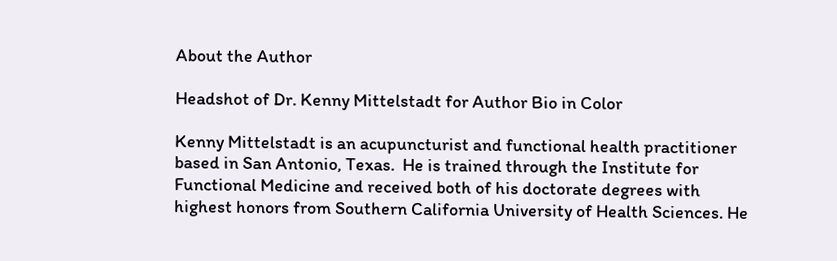About the Author

Headshot of Dr. Kenny Mittelstadt for Author Bio in Color

Kenny Mittelstadt is an acupuncturist and functional health practitioner based in San Antonio, Texas.  He is trained through the Institute for Functional Medicine and received both of his doctorate degrees with highest honors from Southern California University of Health Sciences. He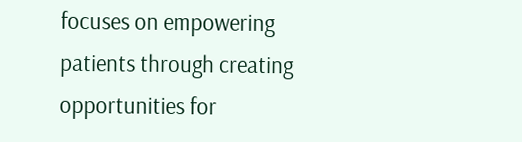focuses on empowering patients through creating opportunities for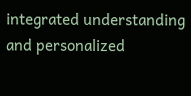integrated understanding and personalized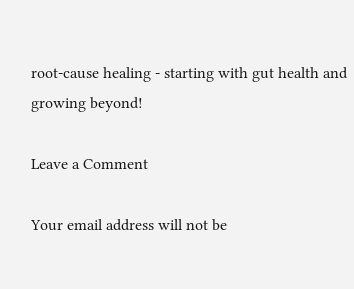root-cause healing - starting with gut health and growing beyond!

Leave a Comment

Your email address will not be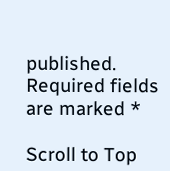published. Required fields are marked *

Scroll to Top